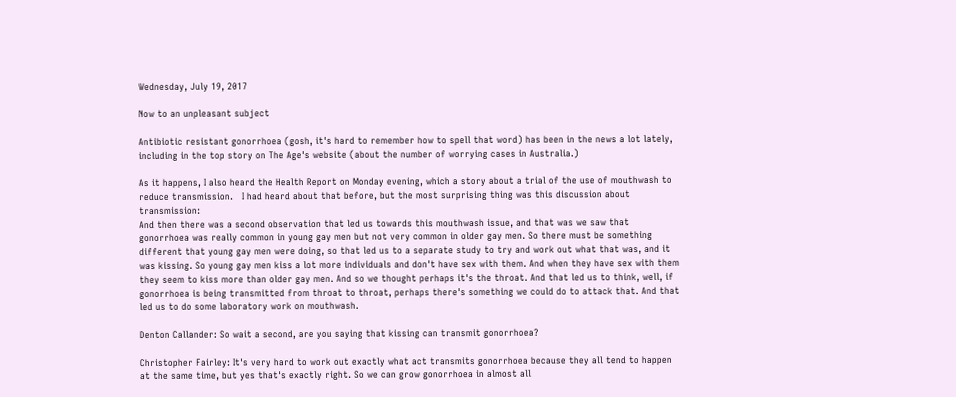Wednesday, July 19, 2017

Now to an unpleasant subject

Antibiotic resistant gonorrhoea (gosh, it's hard to remember how to spell that word) has been in the news a lot lately, including in the top story on The Age's website (about the number of worrying cases in Australia.)

As it happens, I also heard the Health Report on Monday evening, which a story about a trial of the use of mouthwash to reduce transmission.   I had heard about that before, but the most surprising thing was this discussion about transmission:
And then there was a second observation that led us towards this mouthwash issue, and that was we saw that gonorrhoea was really common in young gay men but not very common in older gay men. So there must be something different that young gay men were doing, so that led us to a separate study to try and work out what that was, and it was kissing. So young gay men kiss a lot more individuals and don't have sex with them. And when they have sex with them they seem to kiss more than older gay men. And so we thought perhaps it's the throat. And that led us to think, well, if gonorrhoea is being transmitted from throat to throat, perhaps there's something we could do to attack that. And that led us to do some laboratory work on mouthwash.

Denton Callander: So wait a second, are you saying that kissing can transmit gonorrhoea?

Christopher Fairley: It's very hard to work out exactly what act transmits gonorrhoea because they all tend to happen at the same time, but yes that's exactly right. So we can grow gonorrhoea in almost all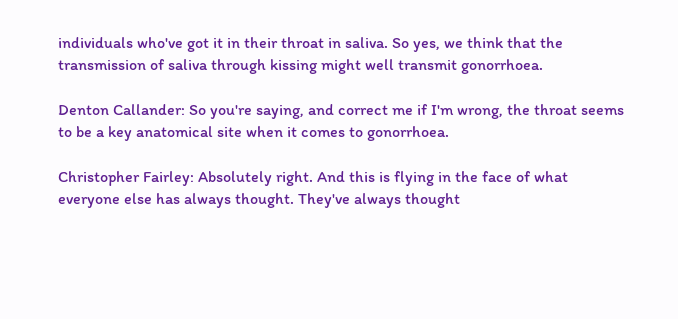individuals who've got it in their throat in saliva. So yes, we think that the transmission of saliva through kissing might well transmit gonorrhoea.

Denton Callander: So you're saying, and correct me if I'm wrong, the throat seems to be a key anatomical site when it comes to gonorrhoea.

Christopher Fairley: Absolutely right. And this is flying in the face of what everyone else has always thought. They've always thought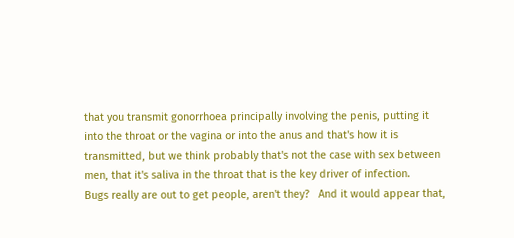that you transmit gonorrhoea principally involving the penis, putting it into the throat or the vagina or into the anus and that's how it is transmitted, but we think probably that's not the case with sex between men, that it's saliva in the throat that is the key driver of infection.
Bugs really are out to get people, aren't they?   And it would appear that,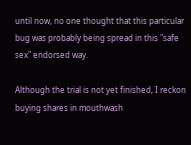until now, no one thought that this particular bug was probably being spread in this "safe sex" endorsed way.

Although the trial is not yet finished, I reckon buying shares in mouthwash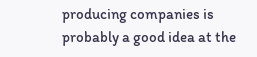producing companies is probably a good idea at the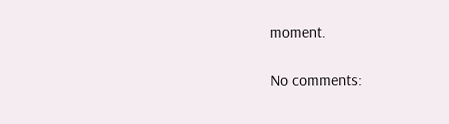moment.

No comments: